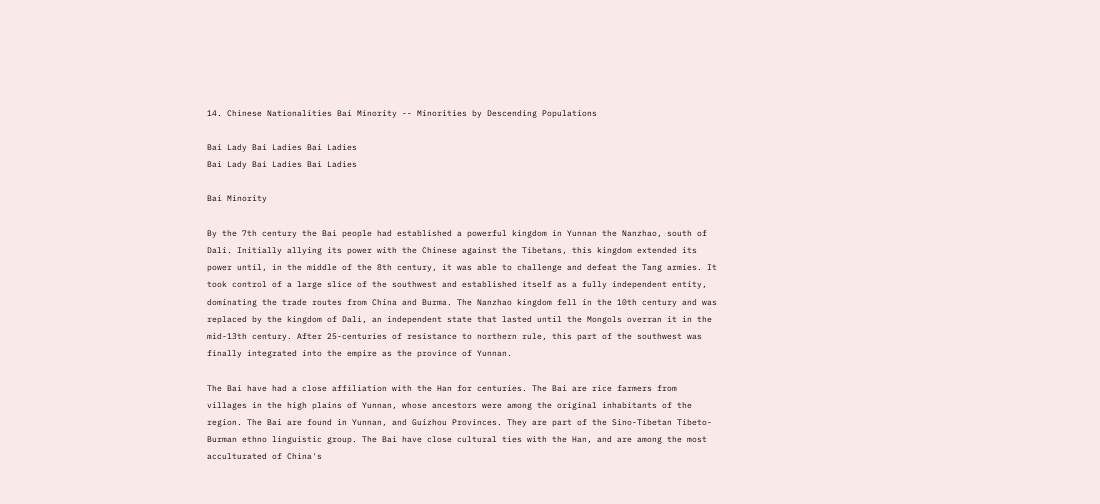14. Chinese Nationalities Bai Minority -- Minorities by Descending Populations

Bai Lady Bai Ladies Bai Ladies
Bai Lady Bai Ladies Bai Ladies

Bai Minority

By the 7th century the Bai people had established a powerful kingdom in Yunnan the Nanzhao, south of Dali. Initially allying its power with the Chinese against the Tibetans, this kingdom extended its power until, in the middle of the 8th century, it was able to challenge and defeat the Tang armies. It took control of a large slice of the southwest and established itself as a fully independent entity, dominating the trade routes from China and Burma. The Nanzhao kingdom fell in the 10th century and was replaced by the kingdom of Dali, an independent state that lasted until the Mongols overran it in the mid-13th century. After 25-centuries of resistance to northern rule, this part of the southwest was finally integrated into the empire as the province of Yunnan.

The Bai have had a close affiliation with the Han for centuries. The Bai are rice farmers from villages in the high plains of Yunnan, whose ancestors were among the original inhabitants of the region. The Bai are found in Yunnan, and Guizhou Provinces. They are part of the Sino-Tibetan Tibeto-Burman ethno linguistic group. The Bai have close cultural ties with the Han, and are among the most acculturated of China's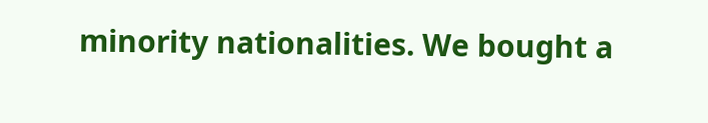minority nationalities. We bought a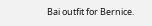Bai outfit for Bernice.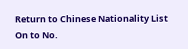Return to Chinese Nationality List    On to No.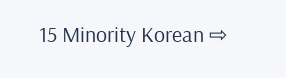15 Minority Korean ⇨